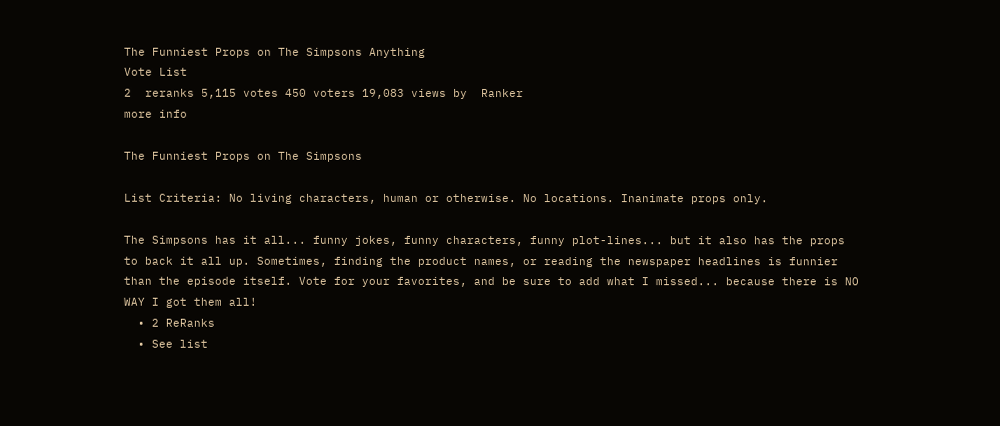The Funniest Props on The Simpsons Anything
Vote List
2  reranks 5,115 votes 450 voters 19,083 views by  Ranker
more info

The Funniest Props on The Simpsons

List Criteria: No living characters, human or otherwise. No locations. Inanimate props only.

The Simpsons has it all... funny jokes, funny characters, funny plot-lines... but it also has the props to back it all up. Sometimes, finding the product names, or reading the newspaper headlines is funnier than the episode itself. Vote for your favorites, and be sure to add what I missed... because there is NO WAY I got them all!
  • 2 ReRanks
  • See list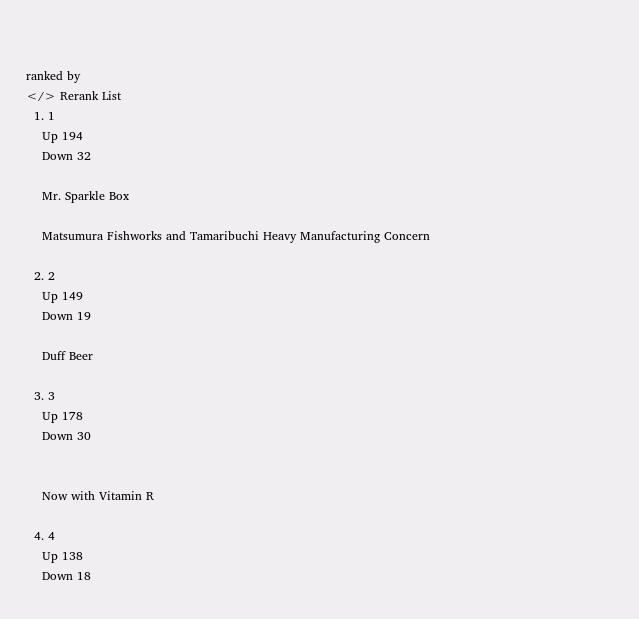ranked by
</> Rerank List
  1. 1
    Up 194
    Down 32

    Mr. Sparkle Box

    Matsumura Fishworks and Tamaribuchi Heavy Manufacturing Concern

  2. 2
    Up 149
    Down 19

    Duff Beer

  3. 3
    Up 178
    Down 30


    Now with Vitamin R

  4. 4
    Up 138
    Down 18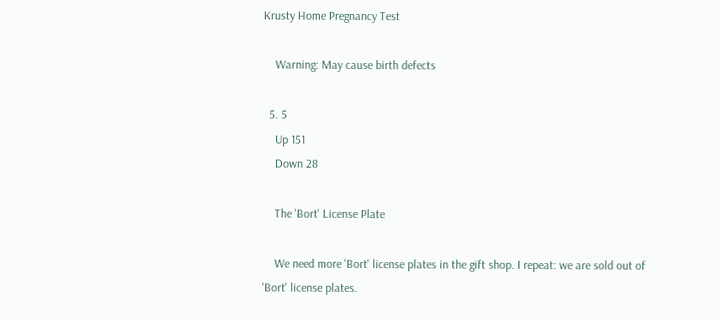Krusty Home Pregnancy Test

    Warning: May cause birth defects

  5. 5
    Up 151
    Down 28

    The 'Bort' License Plate

    We need more 'Bort' license plates in the gift shop. I repeat: we are sold out of 'Bort' license plates.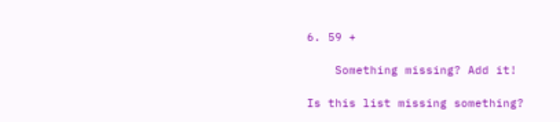6. 59 +

    Something missing? Add it!

Is this list missing something?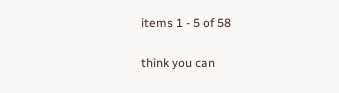items 1 - 5 of 58

think you can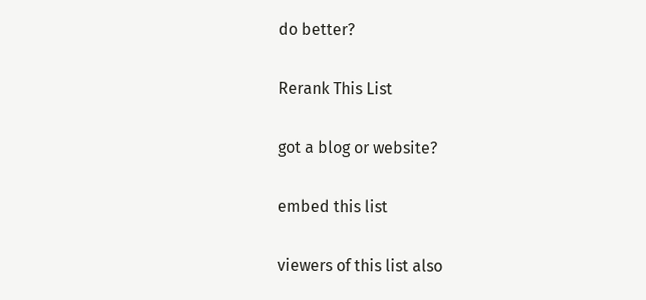do better?

Rerank This List

got a blog or website?

embed this list

viewers of this list also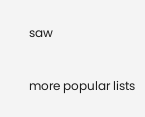saw

more popular lists